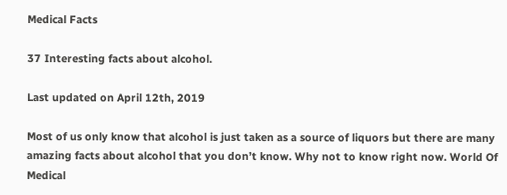Medical Facts

37 Interesting facts about alcohol.

Last updated on April 12th, 2019

Most of us only know that alcohol is just taken as a source of liquors but there are many amazing facts about alcohol that you don’t know. Why not to know right now. World Of Medical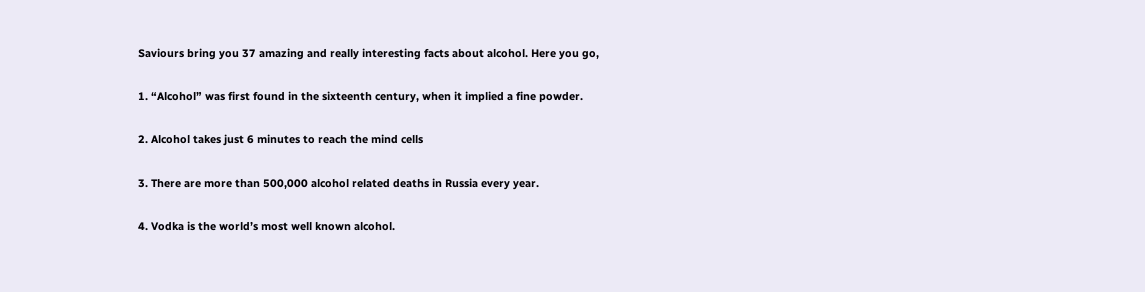Saviours bring you 37 amazing and really interesting facts about alcohol. Here you go,

1. “Alcohol” was first found in the sixteenth century, when it implied a fine powder.

2. Alcohol takes just 6 minutes to reach the mind cells

3. There are more than 500,000 alcohol related deaths in Russia every year.

4. Vodka is the world’s most well known alcohol.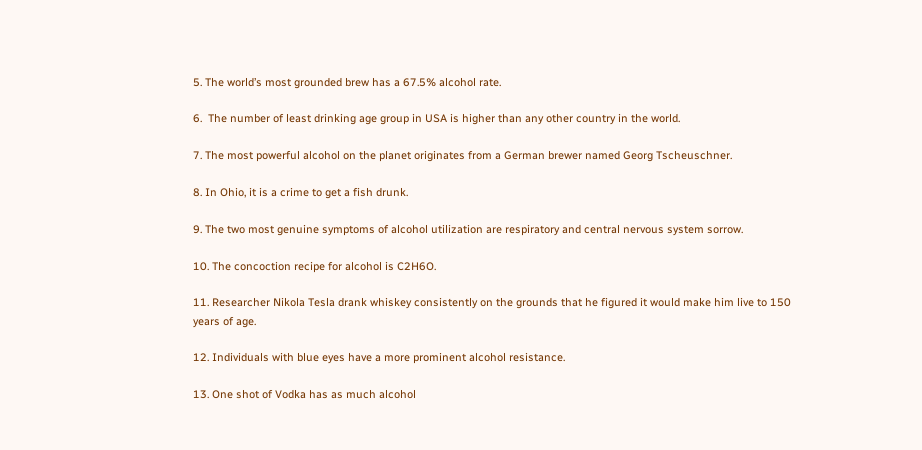5. The world’s most grounded brew has a 67.5% alcohol rate.

6.  The number of least drinking age group in USA is higher than any other country in the world.

7. The most powerful alcohol on the planet originates from a German brewer named Georg Tscheuschner.

8. In Ohio, it is a crime to get a fish drunk.

9. The two most genuine symptoms of alcohol utilization are respiratory and central nervous system sorrow.

10. The concoction recipe for alcohol is C2H6O.

11. Researcher Nikola Tesla drank whiskey consistently on the grounds that he figured it would make him live to 150 years of age.

12. Individuals with blue eyes have a more prominent alcohol resistance.

13. One shot of Vodka has as much alcohol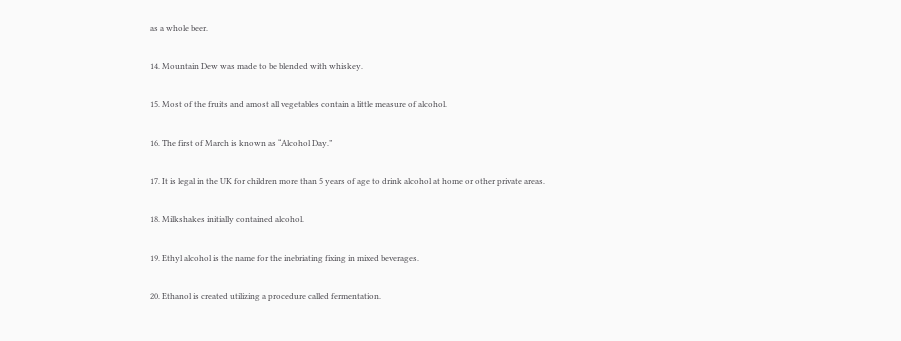as a whole beer.

14. Mountain Dew was made to be blended with whiskey.

15. Most of the fruits and amost all vegetables contain a little measure of alcohol.

16. The first of March is known as “Alcohol Day.”

17. It is legal in the UK for children more than 5 years of age to drink alcohol at home or other private areas.

18. Milkshakes initially contained alcohol.

19. Ethyl alcohol is the name for the inebriating fixing in mixed beverages.

20. Ethanol is created utilizing a procedure called fermentation.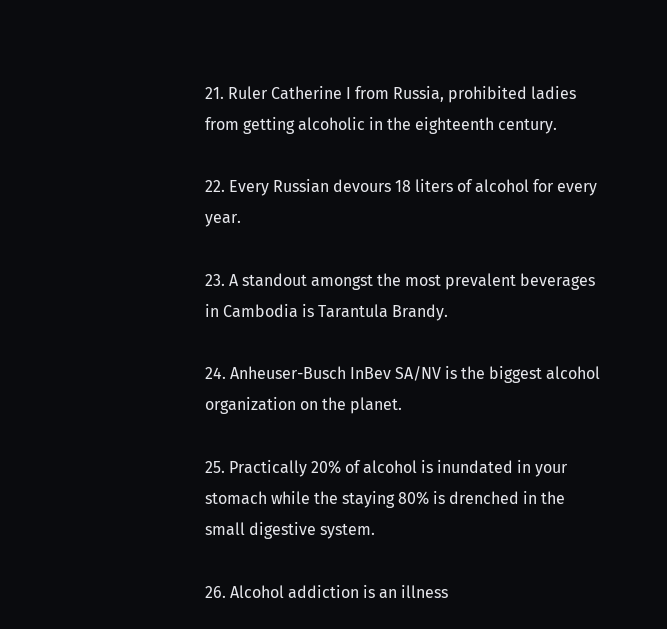21. Ruler Catherine I from Russia, prohibited ladies from getting alcoholic in the eighteenth century.

22. Every Russian devours 18 liters of alcohol for every year.

23. A standout amongst the most prevalent beverages in Cambodia is Tarantula Brandy.

24. Anheuser-Busch InBev SA/NV is the biggest alcohol organization on the planet.

25. Practically 20% of alcohol is inundated in your stomach while the staying 80% is drenched in the small digestive system.

26. Alcohol addiction is an illness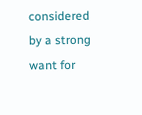considered by a strong want for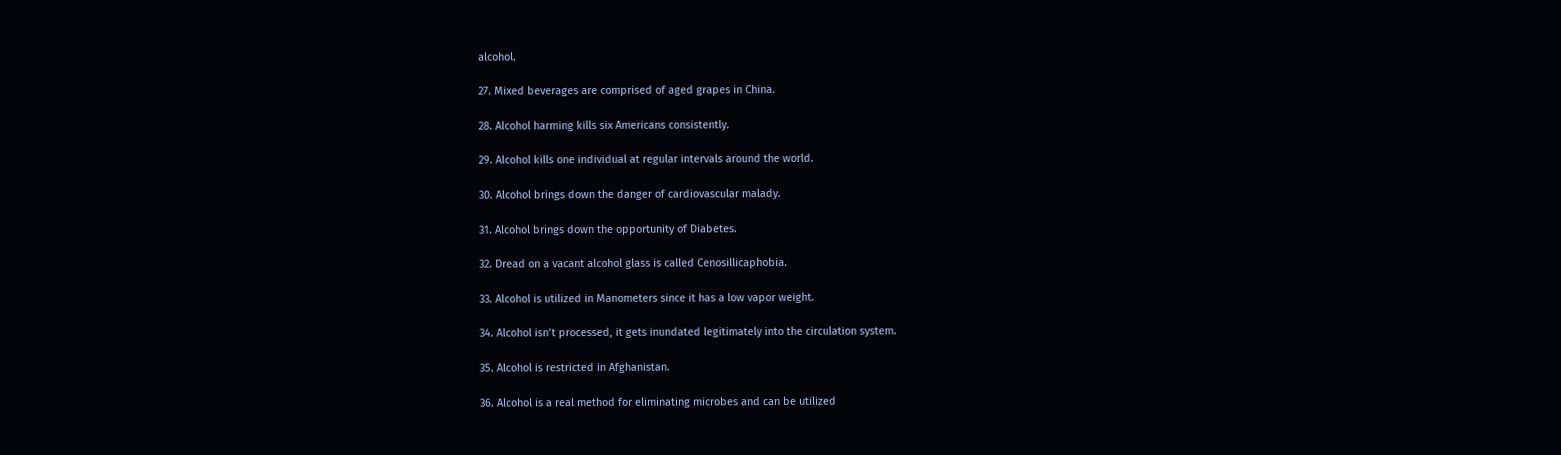alcohol.

27. Mixed beverages are comprised of aged grapes in China.

28. Alcohol harming kills six Americans consistently.

29. Alcohol kills one individual at regular intervals around the world.

30. Alcohol brings down the danger of cardiovascular malady.

31. Alcohol brings down the opportunity of Diabetes.

32. Dread on a vacant alcohol glass is called Cenosillicaphobia.

33. Alcohol is utilized in Manometers since it has a low vapor weight.

34. Alcohol isn’t processed, it gets inundated legitimately into the circulation system.

35. Alcohol is restricted in Afghanistan.

36. Alcohol is a real method for eliminating microbes and can be utilized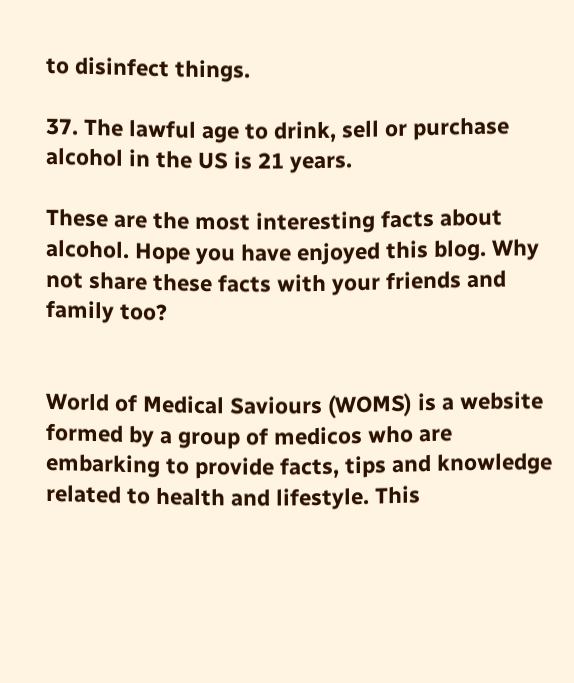to disinfect things.

37. The lawful age to drink, sell or purchase alcohol in the US is 21 years.

These are the most interesting facts about alcohol. Hope you have enjoyed this blog. Why not share these facts with your friends and family too?


World of Medical Saviours (WOMS) is a website formed by a group of medicos who are embarking to provide facts, tips and knowledge related to health and lifestyle. This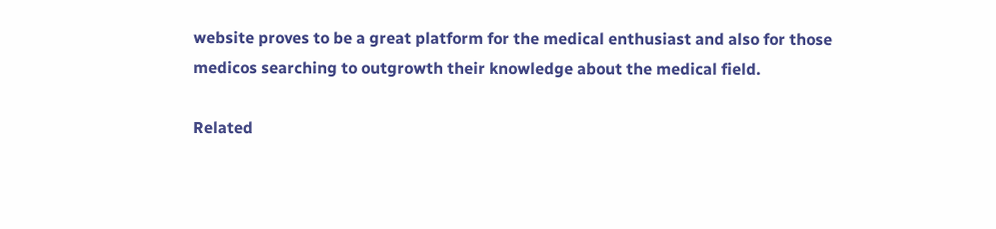website proves to be a great platform for the medical enthusiast and also for those medicos searching to outgrowth their knowledge about the medical field.

Related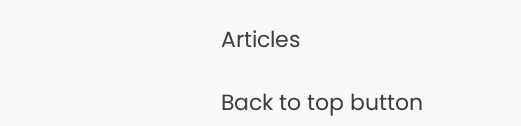Articles

Back to top button